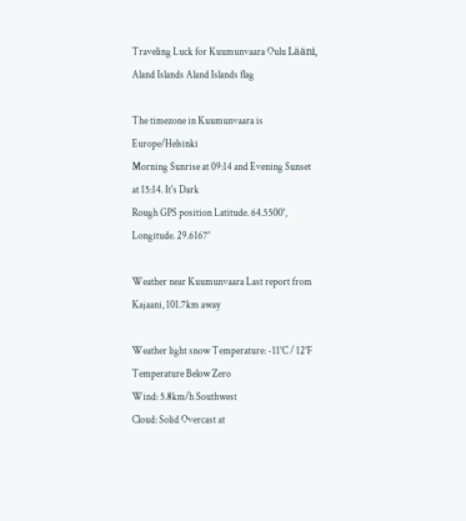Traveling Luck for Kuumunvaara Oulu Lääni, Aland Islands Aland Islands flag

The timezone in Kuumunvaara is Europe/Helsinki
Morning Sunrise at 09:14 and Evening Sunset at 15:14. It's Dark
Rough GPS position Latitude. 64.5500°, Longitude. 29.6167°

Weather near Kuumunvaara Last report from Kajaani, 101.7km away

Weather light snow Temperature: -11°C / 12°F Temperature Below Zero
Wind: 5.8km/h Southwest
Cloud: Solid Overcast at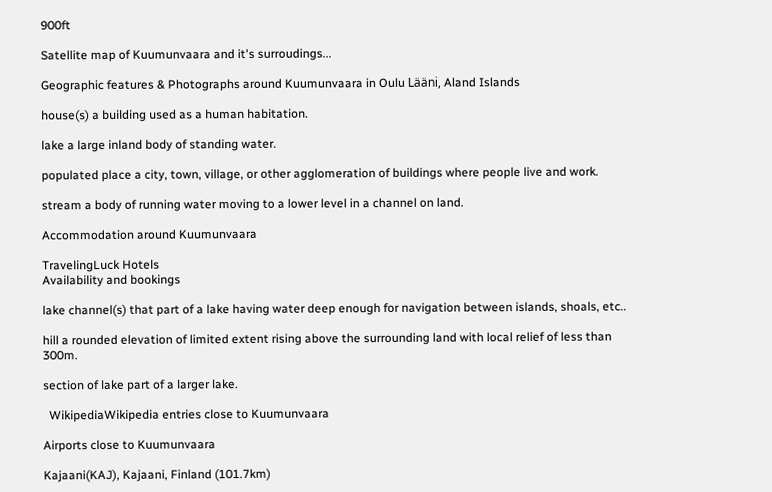900ft

Satellite map of Kuumunvaara and it's surroudings...

Geographic features & Photographs around Kuumunvaara in Oulu Lääni, Aland Islands

house(s) a building used as a human habitation.

lake a large inland body of standing water.

populated place a city, town, village, or other agglomeration of buildings where people live and work.

stream a body of running water moving to a lower level in a channel on land.

Accommodation around Kuumunvaara

TravelingLuck Hotels
Availability and bookings

lake channel(s) that part of a lake having water deep enough for navigation between islands, shoals, etc..

hill a rounded elevation of limited extent rising above the surrounding land with local relief of less than 300m.

section of lake part of a larger lake.

  WikipediaWikipedia entries close to Kuumunvaara

Airports close to Kuumunvaara

Kajaani(KAJ), Kajaani, Finland (101.7km)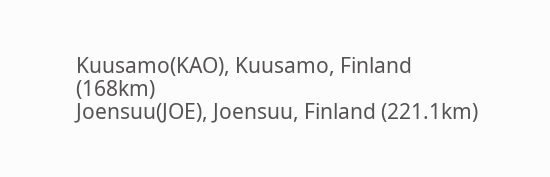Kuusamo(KAO), Kuusamo, Finland (168km)
Joensuu(JOE), Joensuu, Finland (221.1km)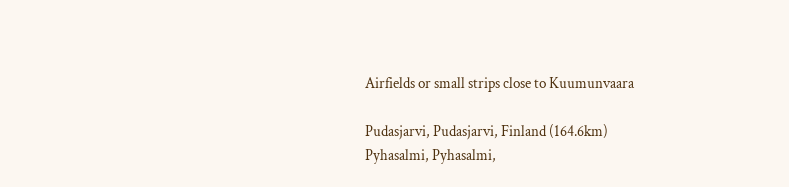Airfields or small strips close to Kuumunvaara

Pudasjarvi, Pudasjarvi, Finland (164.6km)
Pyhasalmi, Pyhasalmi,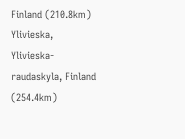Finland (210.8km)
Ylivieska, Ylivieska-raudaskyla, Finland (254.4km)